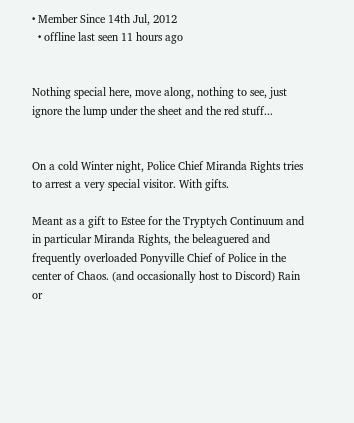• Member Since 14th Jul, 2012
  • offline last seen 11 hours ago


Nothing special here, move along, nothing to see, just ignore the lump under the sheet and the red stuff...


On a cold Winter night, Police Chief Miranda Rights tries to arrest a very special visitor. With gifts.

Meant as a gift to Estee for the Tryptych Continuum and in particular Miranda Rights, the beleaguered and frequently overloaded Ponyville Chief of Police in the center of Chaos. (and occasionally host to Discord) Rain or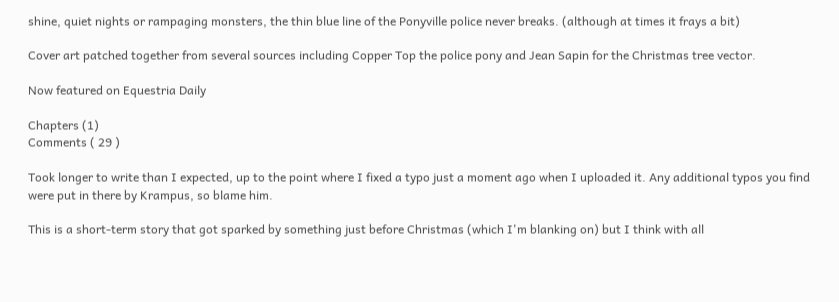shine, quiet nights or rampaging monsters, the thin blue line of the Ponyville police never breaks. (although at times it frays a bit)

Cover art patched together from several sources including Copper Top the police pony and Jean Sapin for the Christmas tree vector.

Now featured on Equestria Daily

Chapters (1)
Comments ( 29 )

Took longer to write than I expected, up to the point where I fixed a typo just a moment ago when I uploaded it. Any additional typos you find were put in there by Krampus, so blame him.

This is a short-term story that got sparked by something just before Christmas (which I'm blanking on) but I think with all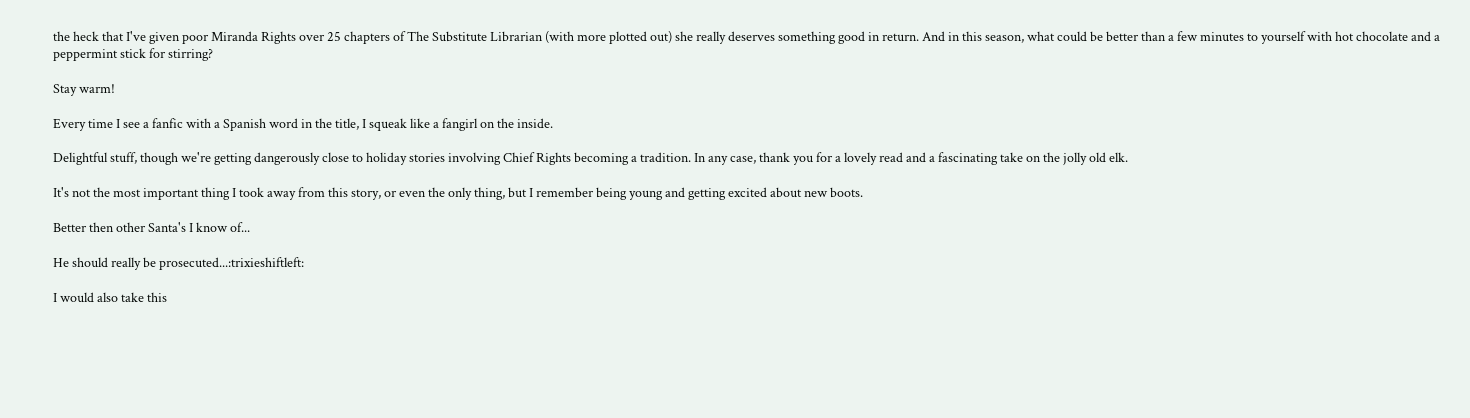the heck that I've given poor Miranda Rights over 25 chapters of The Substitute Librarian (with more plotted out) she really deserves something good in return. And in this season, what could be better than a few minutes to yourself with hot chocolate and a peppermint stick for stirring?

Stay warm!

Every time I see a fanfic with a Spanish word in the title, I squeak like a fangirl on the inside.

Delightful stuff, though we're getting dangerously close to holiday stories involving Chief Rights becoming a tradition. In any case, thank you for a lovely read and a fascinating take on the jolly old elk.

It's not the most important thing I took away from this story, or even the only thing, but I remember being young and getting excited about new boots.

Better then other Santa's I know of...

He should really be prosecuted...:trixieshiftleft:

I would also take this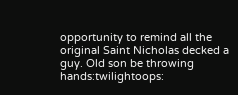opportunity to remind all the original Saint Nicholas decked a guy. Old son be throwing hands:twilightoops: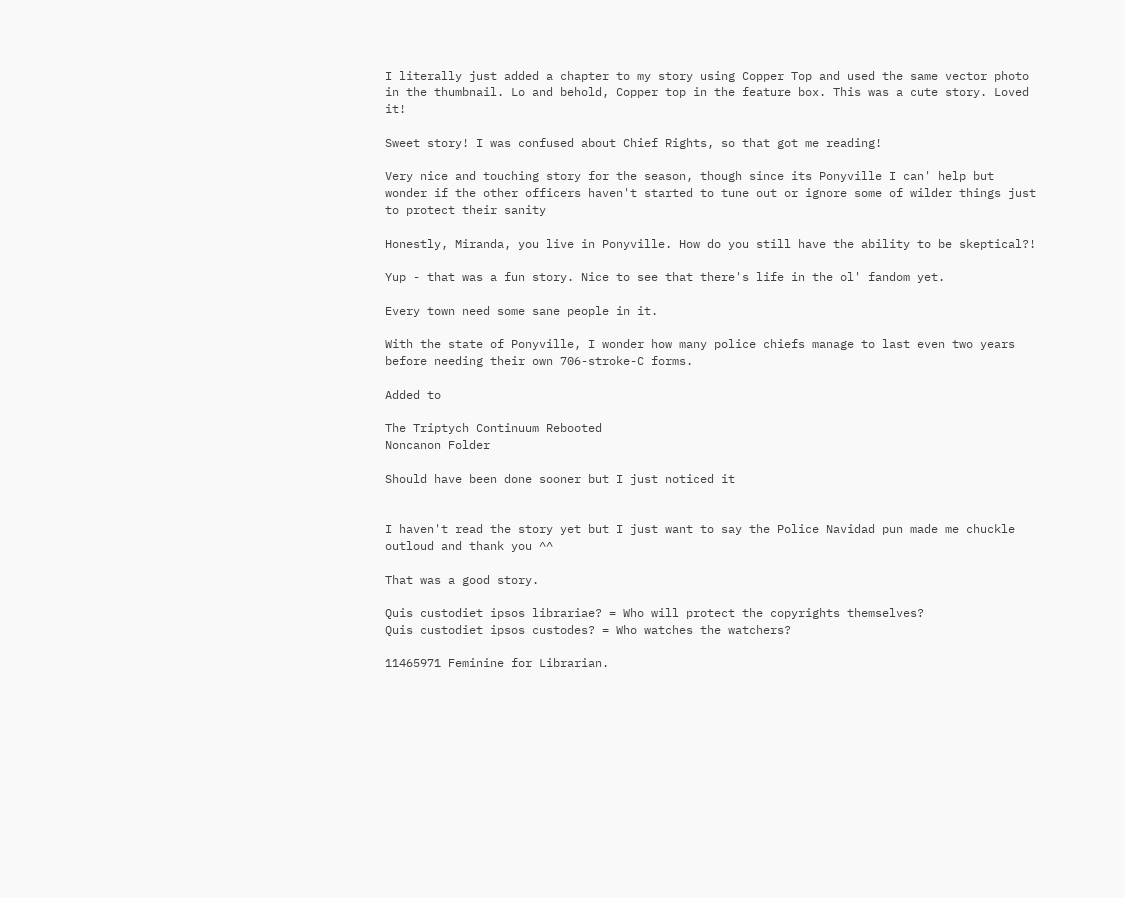I literally just added a chapter to my story using Copper Top and used the same vector photo in the thumbnail. Lo and behold, Copper top in the feature box. This was a cute story. Loved it!

Sweet story! I was confused about Chief Rights, so that got me reading!

Very nice and touching story for the season, though since its Ponyville I can' help but wonder if the other officers haven't started to tune out or ignore some of wilder things just to protect their sanity

Honestly, Miranda, you live in Ponyville. How do you still have the ability to be skeptical?!

Yup - that was a fun story. Nice to see that there's life in the ol' fandom yet.

Every town need some sane people in it.

With the state of Ponyville, I wonder how many police chiefs manage to last even two years before needing their own 706-stroke-C forms.

Added to

The Triptych Continuum Rebooted
Noncanon Folder

Should have been done sooner but I just noticed it


I haven't read the story yet but I just want to say the Police Navidad pun made me chuckle outloud and thank you ^^

That was a good story.

Quis custodiet ipsos librariae? = Who will protect the copyrights themselves?
Quis custodiet ipsos custodes? = Who watches the watchers?

11465971 Feminine for Librarian.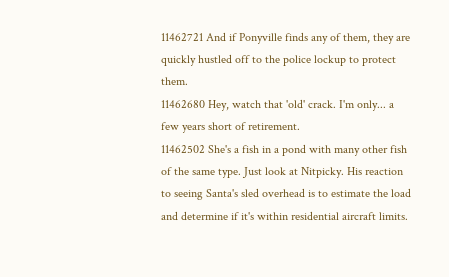11462721 And if Ponyville finds any of them, they are quickly hustled off to the police lockup to protect them.
11462680 Hey, watch that 'old' crack. I'm only... a few years short of retirement.
11462502 She's a fish in a pond with many other fish of the same type. Just look at Nitpicky. His reaction to seeing Santa's sled overhead is to estimate the load and determine if it's within residential aircraft limits.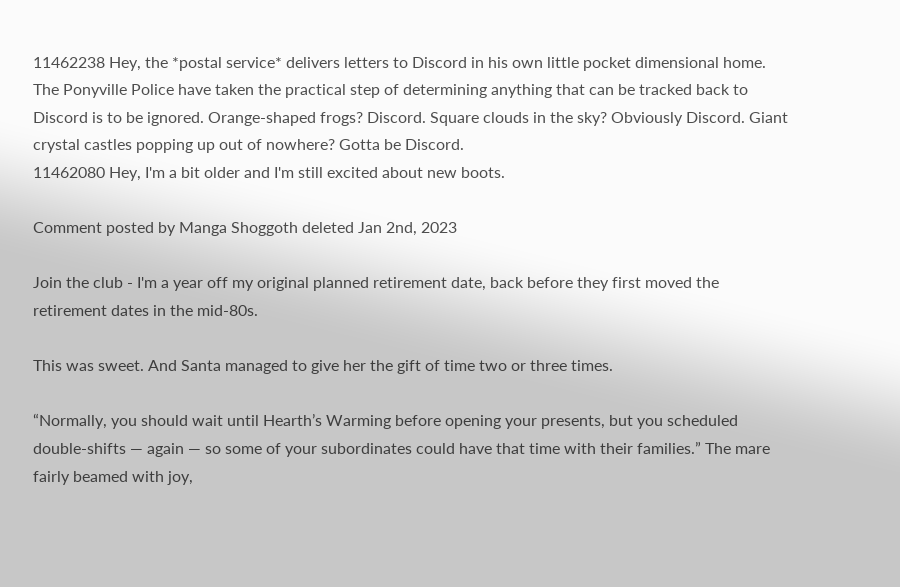11462238 Hey, the *postal service* delivers letters to Discord in his own little pocket dimensional home. The Ponyville Police have taken the practical step of determining anything that can be tracked back to Discord is to be ignored. Orange-shaped frogs? Discord. Square clouds in the sky? Obviously Discord. Giant crystal castles popping up out of nowhere? Gotta be Discord.
11462080 Hey, I'm a bit older and I'm still excited about new boots.

Comment posted by Manga Shoggoth deleted Jan 2nd, 2023

Join the club - I'm a year off my original planned retirement date, back before they first moved the retirement dates in the mid-80s.

This was sweet. And Santa managed to give her the gift of time two or three times.

“Normally, you should wait until Hearth’s Warming before opening your presents, but you scheduled double-shifts — again — so some of your subordinates could have that time with their families.” The mare fairly beamed with joy,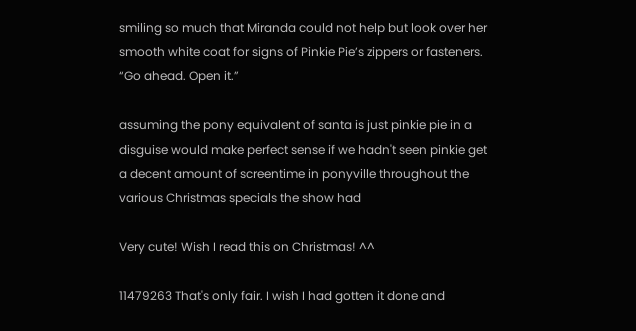smiling so much that Miranda could not help but look over her smooth white coat for signs of Pinkie Pie’s zippers or fasteners. “Go ahead. Open it.”

assuming the pony equivalent of santa is just pinkie pie in a disguise would make perfect sense if we hadn't seen pinkie get a decent amount of screentime in ponyville throughout the various Christmas specials the show had

Very cute! Wish I read this on Christmas! ^^

11479263 That's only fair. I wish I had gotten it done and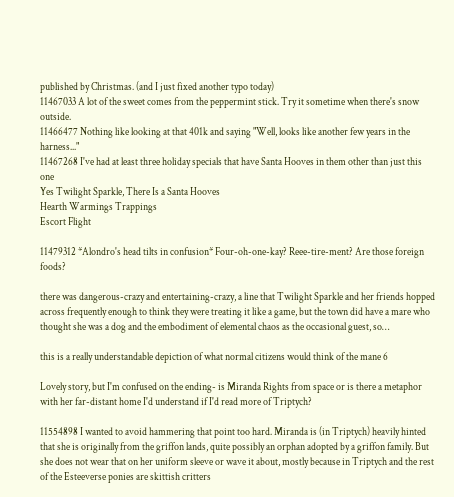published by Christmas. (and I just fixed another typo today)
11467033 A lot of the sweet comes from the peppermint stick. Try it sometime when there's snow outside.
11466477 Nothing like looking at that 401k and saying "Well, looks like another few years in the harness..."
11467268 I've had at least three holiday specials that have Santa Hooves in them other than just this one
Yes Twilight Sparkle, There Is a Santa Hooves
Hearth Warmings Trappings
Escort Flight

11479312 *Alondro's head tilts in confusion* Four-oh-one-kay? Reee-tire-ment? Are those foreign foods?

there was dangerous-crazy and entertaining-crazy, a line that Twilight Sparkle and her friends hopped across frequently enough to think they were treating it like a game, but the town did have a mare who thought she was a dog and the embodiment of elemental chaos as the occasional guest, so…

this is a really understandable depiction of what normal citizens would think of the mane 6

Lovely story, but I'm confused on the ending- is Miranda Rights from space or is there a metaphor with her far-distant home I'd understand if I'd read more of Triptych?

11554898 I wanted to avoid hammering that point too hard. Miranda is (in Triptych) heavily hinted that she is originally from the griffon lands, quite possibly an orphan adopted by a griffon family. But she does not wear that on her uniform sleeve or wave it about, mostly because in Triptych and the rest of the Esteeverse ponies are skittish critters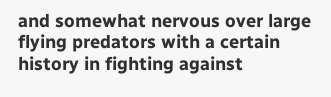and somewhat nervous over large flying predators with a certain history in fighting against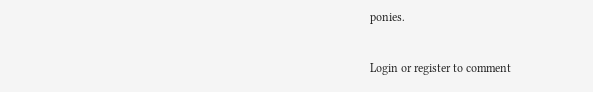ponies.

Login or register to comment